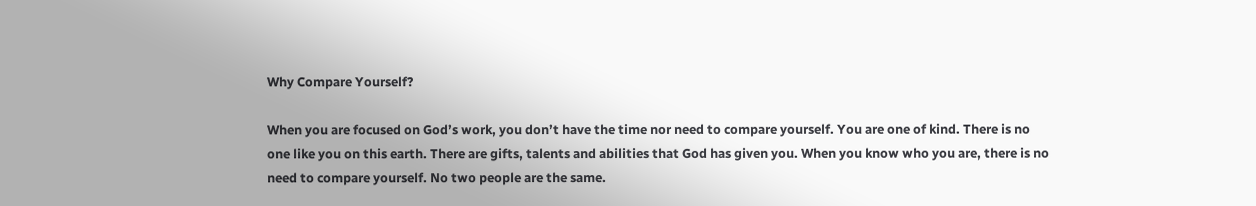Why Compare Yourself?

When you are focused on God’s work, you don’t have the time nor need to compare yourself. You are one of kind. There is no one like you on this earth. There are gifts, talents and abilities that God has given you. When you know who you are, there is no need to compare yourself. No two people are the same.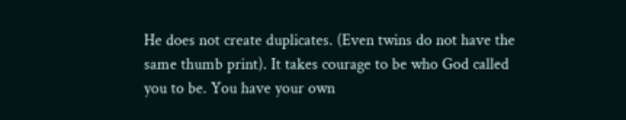He does not create duplicates. (Even twins do not have the same thumb print). It takes courage to be who God called you to be. You have your own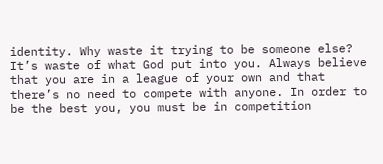identity. Why waste it trying to be someone else? It’s waste of what God put into you. Always believe that you are in a league of your own and that there’s no need to compete with anyone. In order to be the best you, you must be in competition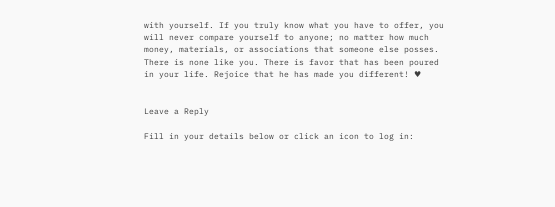with yourself. If you truly know what you have to offer, you will never compare yourself to anyone; no matter how much money, materials, or associations that someone else posses. There is none like you. There is favor that has been poured in your life. Rejoice that he has made you different! ♥


Leave a Reply

Fill in your details below or click an icon to log in: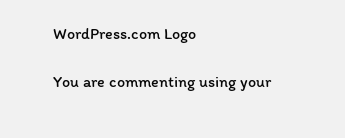WordPress.com Logo

You are commenting using your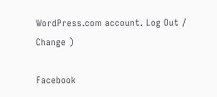WordPress.com account. Log Out /  Change )

Facebook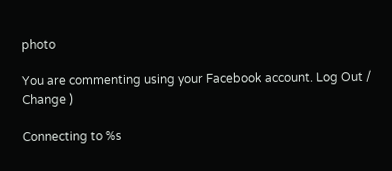photo

You are commenting using your Facebook account. Log Out /  Change )

Connecting to %s